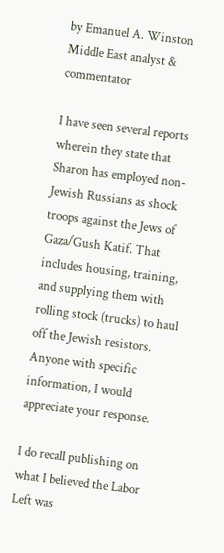by Emanuel A. Winston
Middle East analyst & commentator

I have seen several reports wherein they state that Sharon has employed non-Jewish Russians as shock troops against the Jews of Gaza/Gush Katif. That includes housing, training, and supplying them with rolling stock (trucks) to haul off the Jewish resistors. Anyone with specific information, I would appreciate your response.

I do recall publishing on what I believed the Labor Left was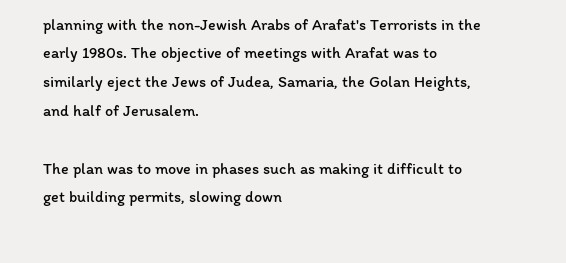planning with the non-Jewish Arabs of Arafat's Terrorists in the early 1980s. The objective of meetings with Arafat was to similarly eject the Jews of Judea, Samaria, the Golan Heights, and half of Jerusalem.

The plan was to move in phases such as making it difficult to get building permits, slowing down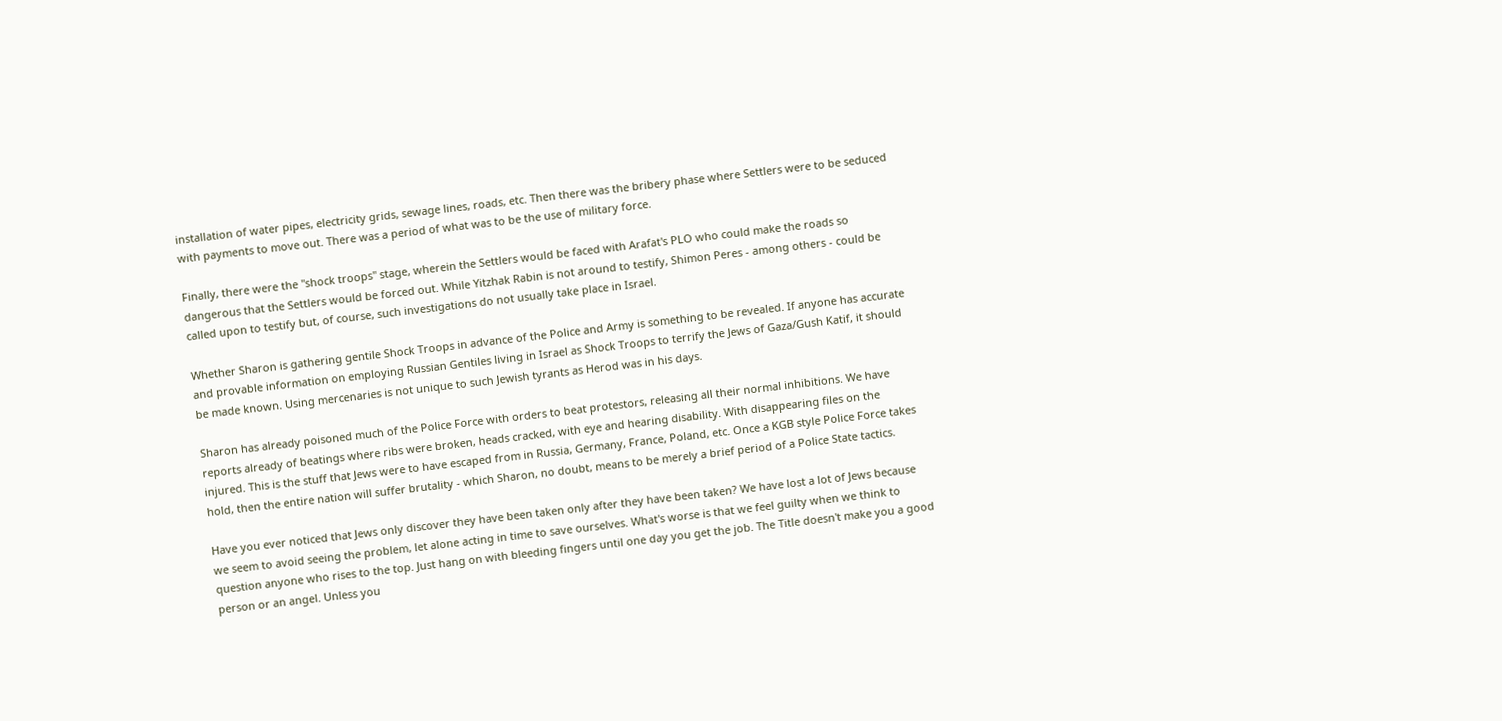installation of water pipes, electricity grids, sewage lines, roads, etc. Then there was the bribery phase where Settlers were to be seduced with payments to move out. There was a period of what was to be the use of military force.

Finally, there were the "shock troops" stage, wherein the Settlers would be faced with Arafat's PLO who could make the roads so dangerous that the Settlers would be forced out. While Yitzhak Rabin is not around to testify, Shimon Peres - among others - could be called upon to testify but, of course, such investigations do not usually take place in Israel.

Whether Sharon is gathering gentile Shock Troops in advance of the Police and Army is something to be revealed. If anyone has accurate and provable information on employing Russian Gentiles living in Israel as Shock Troops to terrify the Jews of Gaza/Gush Katif, it should be made known. Using mercenaries is not unique to such Jewish tyrants as Herod was in his days.

Sharon has already poisoned much of the Police Force with orders to beat protestors, releasing all their normal inhibitions. We have reports already of beatings where ribs were broken, heads cracked, with eye and hearing disability. With disappearing files on the injured. This is the stuff that Jews were to have escaped from in Russia, Germany, France, Poland, etc. Once a KGB style Police Force takes hold, then the entire nation will suffer brutality - which Sharon, no doubt, means to be merely a brief period of a Police State tactics.

Have you ever noticed that Jews only discover they have been taken only after they have been taken? We have lost a lot of Jews because we seem to avoid seeing the problem, let alone acting in time to save ourselves. What's worse is that we feel guilty when we think to question anyone who rises to the top. Just hang on with bleeding fingers until one day you get the job. The Title doesn't make you a good person or an angel. Unless you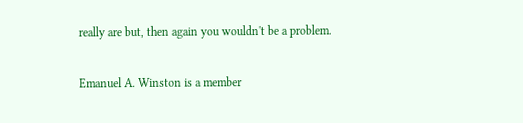really are but, then again you wouldn't be a problem.

Emanuel A. Winston is a member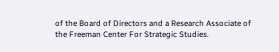of the Board of Directors and a Research Associate of the Freeman Center For Strategic Studies.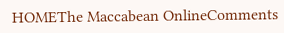HOMEThe Maccabean OnlineComments